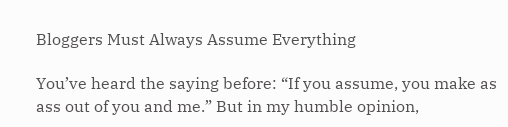Bloggers Must Always Assume Everything

You’ve heard the saying before: “If you assume, you make as ass out of you and me.” But in my humble opinion,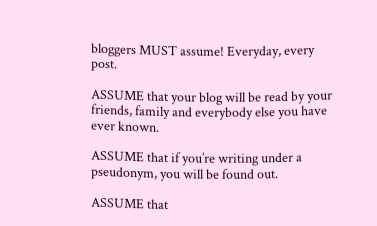bloggers MUST assume! Everyday, every post.

ASSUME that your blog will be read by your friends, family and everybody else you have ever known.

ASSUME that if you’re writing under a pseudonym, you will be found out.

ASSUME that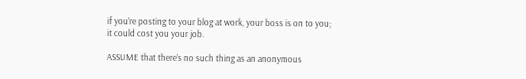if you’re posting to your blog at work, your boss is on to you; it could cost you your job.

ASSUME that there’s no such thing as an anonymous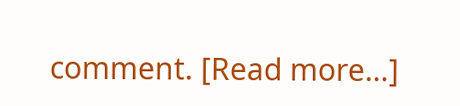comment. [Read more…]